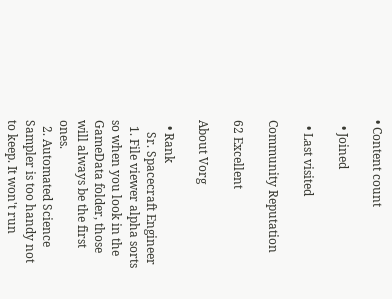• Content count

  • Joined

  • Last visited

Community Reputation

62 Excellent

About Vorg

  • Rank
    Sr. Spacecraft Engineer
  1. File viewer alpha sorts so when you look in the GameData folder, those will always be the first ones.
  2. Automated Science Sampler is too handy not to keep. It won't run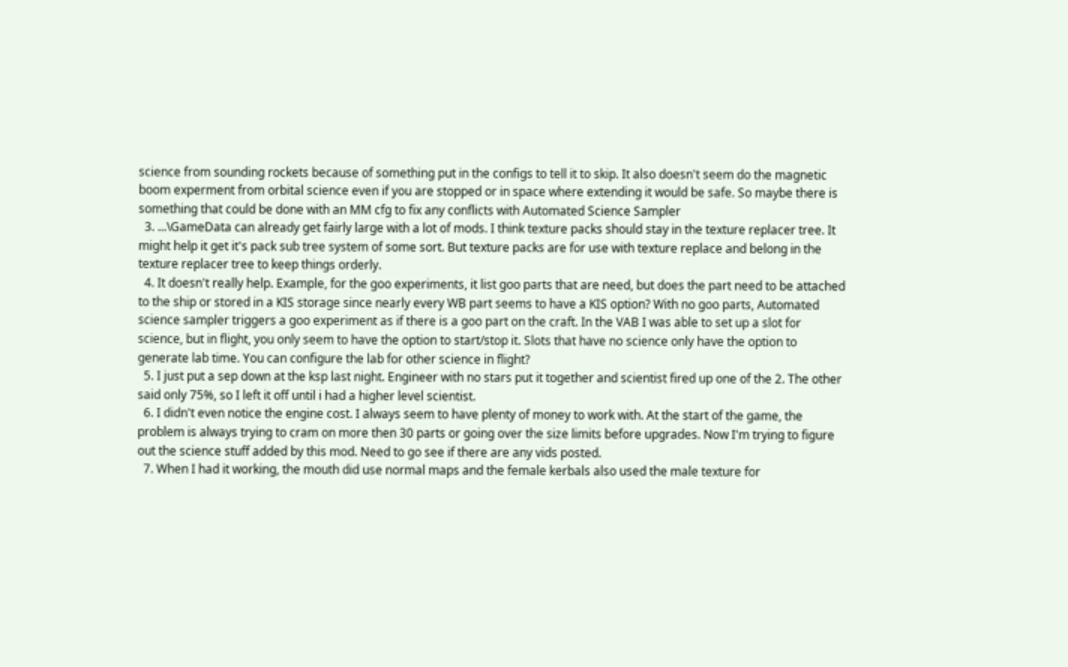science from sounding rockets because of something put in the configs to tell it to skip. It also doesn't seem do the magnetic boom experment from orbital science even if you are stopped or in space where extending it would be safe. So maybe there is something that could be done with an MM cfg to fix any conflicts with Automated Science Sampler
  3. ...\GameData can already get fairly large with a lot of mods. I think texture packs should stay in the texture replacer tree. It might help it get it's pack sub tree system of some sort. But texture packs are for use with texture replace and belong in the texture replacer tree to keep things orderly.
  4. It doesn't really help. Example, for the goo experiments, it list goo parts that are need, but does the part need to be attached to the ship or stored in a KIS storage since nearly every WB part seems to have a KIS option? With no goo parts, Automated science sampler triggers a goo experiment as if there is a goo part on the craft. In the VAB I was able to set up a slot for science, but in flight, you only seem to have the option to start/stop it. Slots that have no science only have the option to generate lab time. You can configure the lab for other science in flight?
  5. I just put a sep down at the ksp last night. Engineer with no stars put it together and scientist fired up one of the 2. The other said only 75%, so I left it off until i had a higher level scientist.
  6. I didn't even notice the engine cost. I always seem to have plenty of money to work with. At the start of the game, the problem is always trying to cram on more then 30 parts or going over the size limits before upgrades. Now I'm trying to figure out the science stuff added by this mod. Need to go see if there are any vids posted.
  7. When I had it working, the mouth did use normal maps and the female kerbals also used the male texture for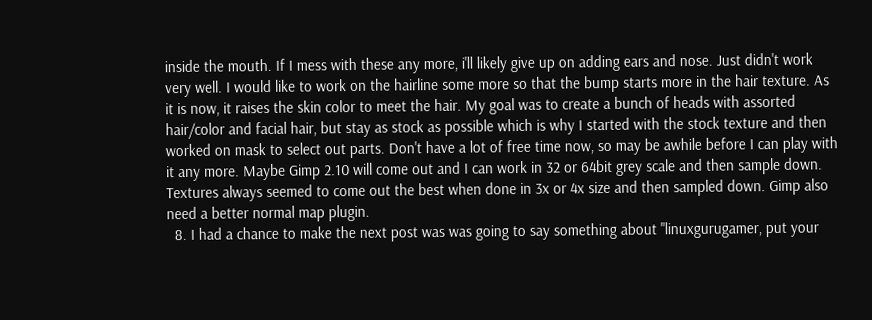inside the mouth. If I mess with these any more, i'll likely give up on adding ears and nose. Just didn't work very well. I would like to work on the hairline some more so that the bump starts more in the hair texture. As it is now, it raises the skin color to meet the hair. My goal was to create a bunch of heads with assorted hair/color and facial hair, but stay as stock as possible which is why I started with the stock texture and then worked on mask to select out parts. Don't have a lot of free time now, so may be awhile before I can play with it any more. Maybe Gimp 2.10 will come out and I can work in 32 or 64bit grey scale and then sample down. Textures always seemed to come out the best when done in 3x or 4x size and then sampled down. Gimp also need a better normal map plugin.
  8. I had a chance to make the next post was was going to say something about "linuxgurugamer, put your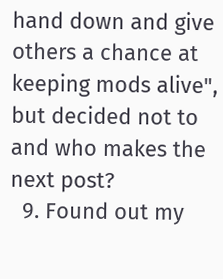hand down and give others a chance at keeping mods alive", but decided not to and who makes the next post?
  9. Found out my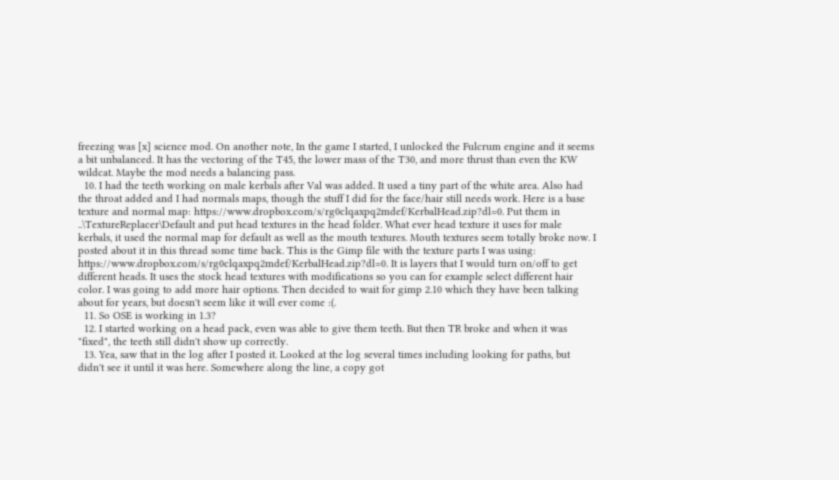freezing was [x] science mod. On another note, In the game I started, I unlocked the Fulcrum engine and it seems a bit unbalanced. It has the vectoring of the T45, the lower mass of the T30, and more thrust than even the KW wildcat. Maybe the mod needs a balancing pass.
  10. I had the teeth working on male kerbals after Val was added. It used a tiny part of the white area. Also had the throat added and I had normals maps, though the stuff I did for the face/hair still needs work. Here is a base texture and normal map: https://www.dropbox.com/s/rg0clqaxpq2mdef/KerbalHead.zip?dl=0. Put them in ..\TextureReplacer\Default and put head textures in the head folder. What ever head texture it uses for male kerbals, it used the normal map for default as well as the mouth textures. Mouth textures seem totally broke now. I posted about it in this thread some time back. This is the Gimp file with the texture parts I was using: https://www.dropbox.com/s/rg0clqaxpq2mdef/KerbalHead.zip?dl=0. It is layers that I would turn on/off to get different heads. It uses the stock head textures with modifications so you can for example select different hair color. I was going to add more hair options. Then decided to wait for gimp 2.10 which they have been talking about for years, but doesn't seem like it will ever come :(.
  11. So OSE is working in 1.3?
  12. I started working on a head pack, even was able to give them teeth. But then TR broke and when it was "fixed", the teeth still didn't show up correctly.
  13. Yea, saw that in the log after I posted it. Looked at the log several times including looking for paths, but didn't see it until it was here. Somewhere along the line, a copy got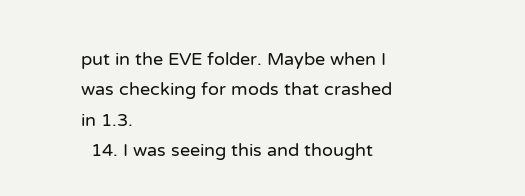put in the EVE folder. Maybe when I was checking for mods that crashed in 1.3.
  14. I was seeing this and thought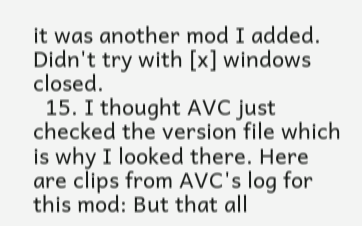it was another mod I added. Didn't try with [x] windows closed.
  15. I thought AVC just checked the version file which is why I looked there. Here are clips from AVC's log for this mod: But that all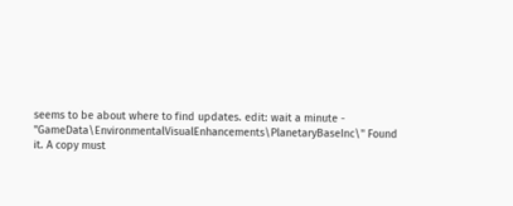seems to be about where to find updates. edit: wait a minute - "GameData\EnvironmentalVisualEnhancements\PlanetaryBaseInc\" Found it. A copy must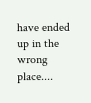have ended up in the wrong place....